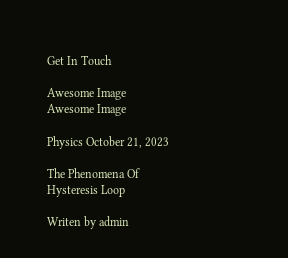Get In Touch

Awesome Image Awesome Image

Physics October 21, 2023

The Phenomena Of Hysteresis Loop

Writen by admin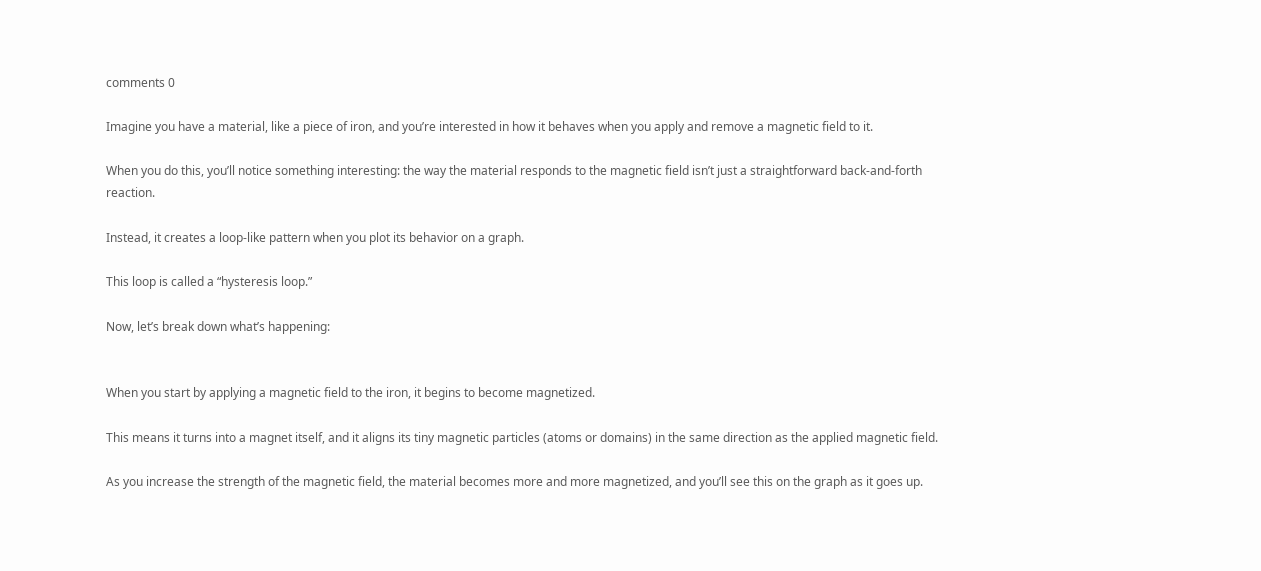comments 0

Imagine you have a material, like a piece of iron, and you’re interested in how it behaves when you apply and remove a magnetic field to it.

When you do this, you’ll notice something interesting: the way the material responds to the magnetic field isn’t just a straightforward back-and-forth reaction.

Instead, it creates a loop-like pattern when you plot its behavior on a graph.

This loop is called a “hysteresis loop.”

Now, let’s break down what’s happening:


When you start by applying a magnetic field to the iron, it begins to become magnetized.

This means it turns into a magnet itself, and it aligns its tiny magnetic particles (atoms or domains) in the same direction as the applied magnetic field.

As you increase the strength of the magnetic field, the material becomes more and more magnetized, and you’ll see this on the graph as it goes up.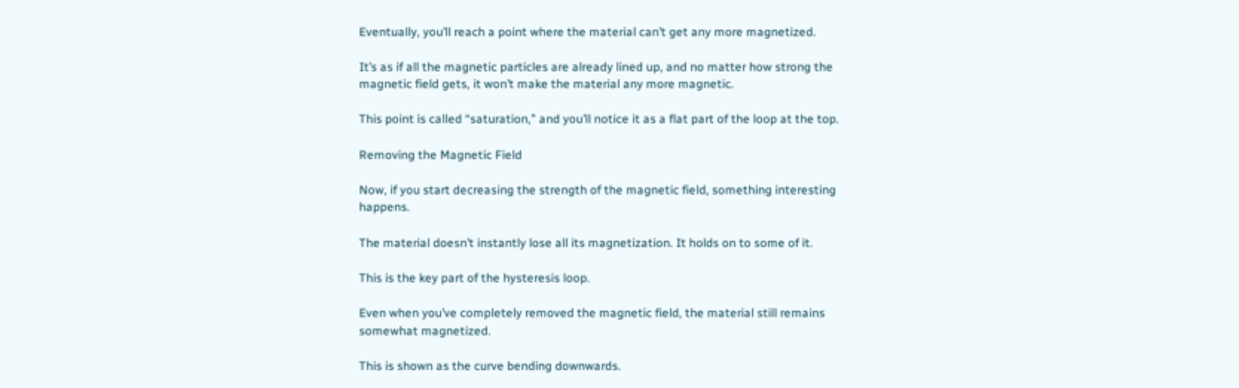Eventually, you’ll reach a point where the material can’t get any more magnetized.

It’s as if all the magnetic particles are already lined up, and no matter how strong the magnetic field gets, it won’t make the material any more magnetic.

This point is called “saturation,” and you’ll notice it as a flat part of the loop at the top.

Removing the Magnetic Field

Now, if you start decreasing the strength of the magnetic field, something interesting happens.

The material doesn’t instantly lose all its magnetization. It holds on to some of it.

This is the key part of the hysteresis loop.

Even when you’ve completely removed the magnetic field, the material still remains somewhat magnetized.

This is shown as the curve bending downwards.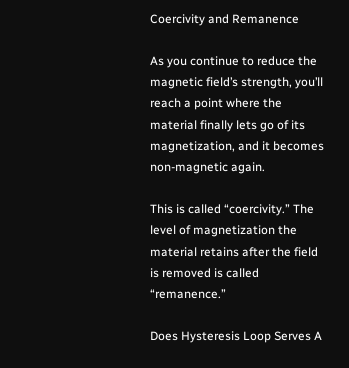Coercivity and Remanence

As you continue to reduce the magnetic field’s strength, you’ll reach a point where the material finally lets go of its magnetization, and it becomes non-magnetic again.

This is called “coercivity.” The level of magnetization the material retains after the field is removed is called “remanence.”

Does Hysteresis Loop Serves A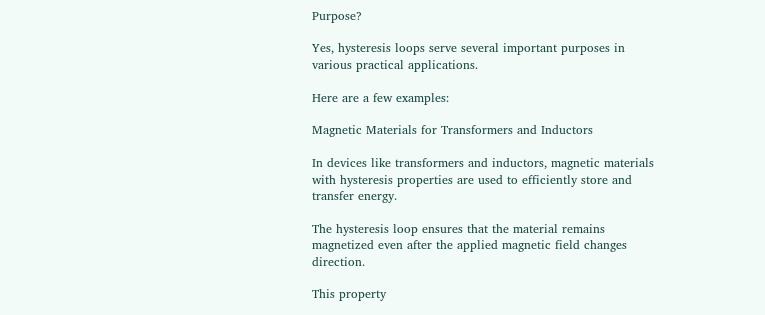Purpose?

Yes, hysteresis loops serve several important purposes in various practical applications.

Here are a few examples:

Magnetic Materials for Transformers and Inductors

In devices like transformers and inductors, magnetic materials with hysteresis properties are used to efficiently store and transfer energy.

The hysteresis loop ensures that the material remains magnetized even after the applied magnetic field changes direction.

This property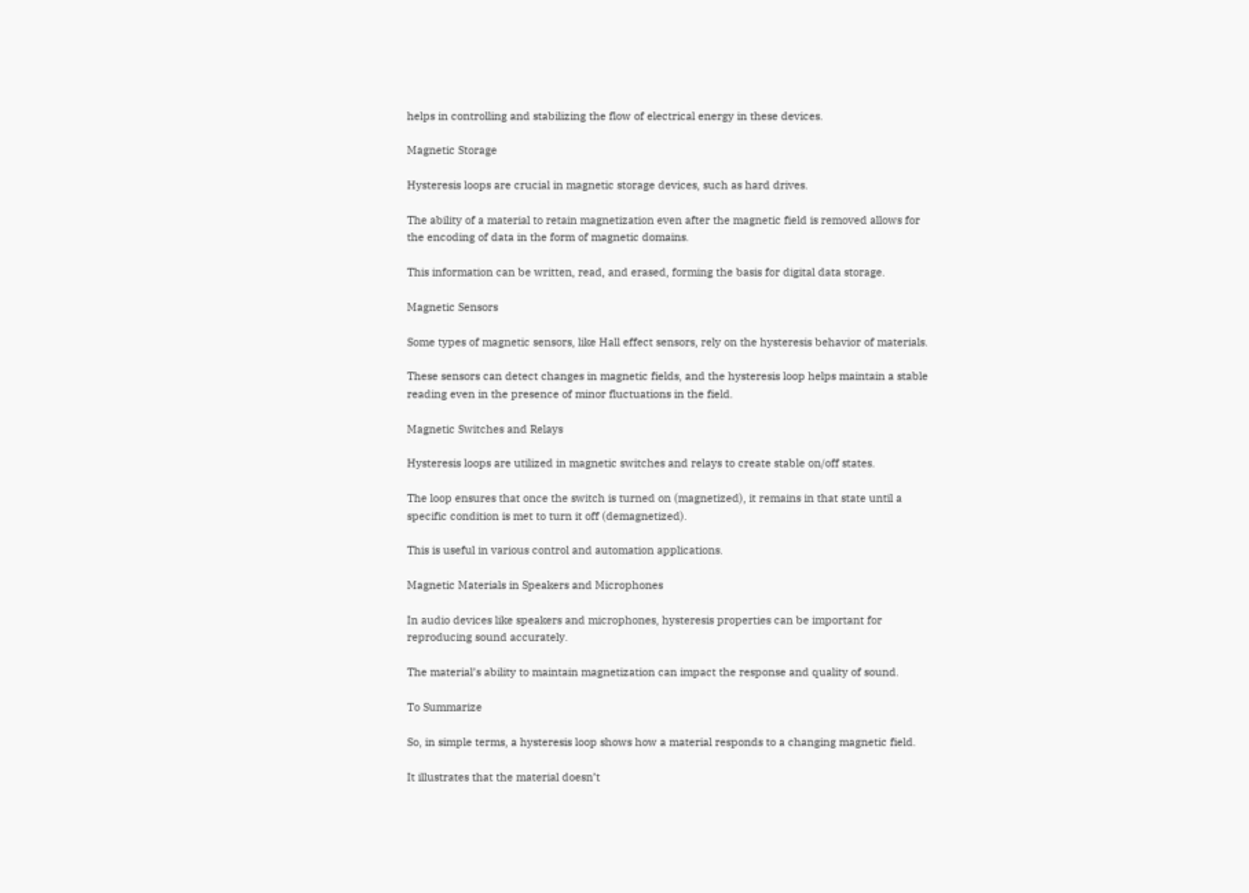helps in controlling and stabilizing the flow of electrical energy in these devices.

Magnetic Storage

Hysteresis loops are crucial in magnetic storage devices, such as hard drives.

The ability of a material to retain magnetization even after the magnetic field is removed allows for the encoding of data in the form of magnetic domains.

This information can be written, read, and erased, forming the basis for digital data storage.

Magnetic Sensors

Some types of magnetic sensors, like Hall effect sensors, rely on the hysteresis behavior of materials.

These sensors can detect changes in magnetic fields, and the hysteresis loop helps maintain a stable reading even in the presence of minor fluctuations in the field.

Magnetic Switches and Relays

Hysteresis loops are utilized in magnetic switches and relays to create stable on/off states.

The loop ensures that once the switch is turned on (magnetized), it remains in that state until a specific condition is met to turn it off (demagnetized).

This is useful in various control and automation applications.

Magnetic Materials in Speakers and Microphones

In audio devices like speakers and microphones, hysteresis properties can be important for reproducing sound accurately.

The material’s ability to maintain magnetization can impact the response and quality of sound.

To Summarize

So, in simple terms, a hysteresis loop shows how a material responds to a changing magnetic field.

It illustrates that the material doesn’t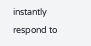instantly respond to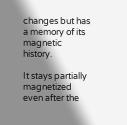changes but has a memory of its magnetic history.

It stays partially magnetized even after the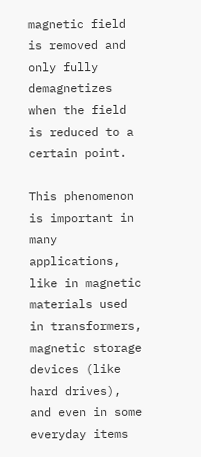magnetic field is removed and only fully demagnetizes when the field is reduced to a certain point.

This phenomenon is important in many applications, like in magnetic materials used in transformers, magnetic storage devices (like hard drives), and even in some everyday items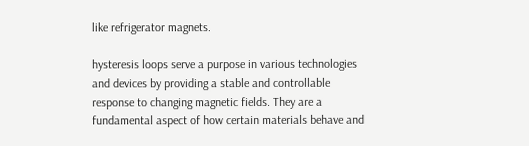like refrigerator magnets.

hysteresis loops serve a purpose in various technologies and devices by providing a stable and controllable response to changing magnetic fields. They are a fundamental aspect of how certain materials behave and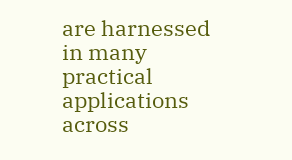are harnessed in many practical applications across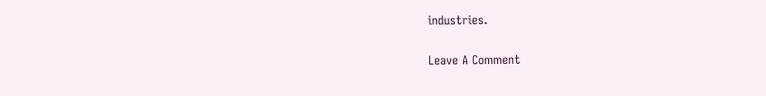industries.

Leave A Comment